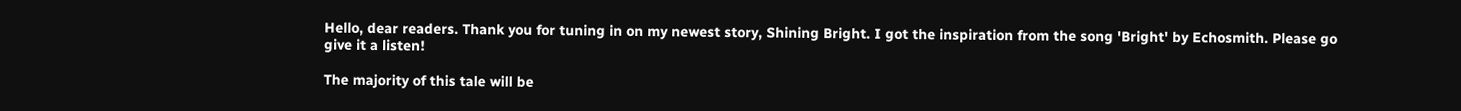Hello, dear readers. Thank you for tuning in on my newest story, Shining Bright. I got the inspiration from the song 'Bright' by Echosmith. Please go give it a listen!

The majority of this tale will be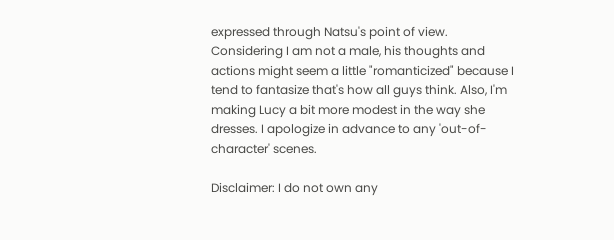expressed through Natsu's point of view. Considering I am not a male, his thoughts and actions might seem a little "romanticized" because I tend to fantasize that's how all guys think. Also, I'm making Lucy a bit more modest in the way she dresses. I apologize in advance to any 'out-of-character' scenes.

Disclaimer: I do not own any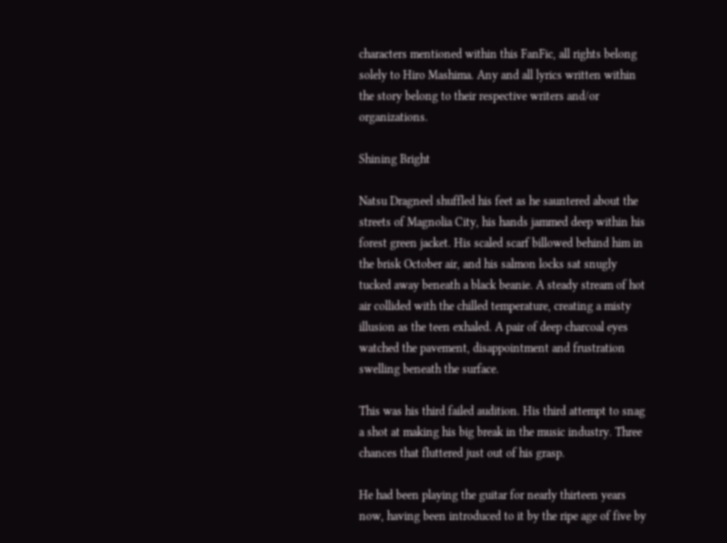characters mentioned within this FanFic, all rights belong solely to Hiro Mashima. Any and all lyrics written within the story belong to their respective writers and/or organizations.

Shining Bright

Natsu Dragneel shuffled his feet as he sauntered about the streets of Magnolia City, his hands jammed deep within his forest green jacket. His scaled scarf billowed behind him in the brisk October air, and his salmon locks sat snugly tucked away beneath a black beanie. A steady stream of hot air collided with the chilled temperature, creating a misty illusion as the teen exhaled. A pair of deep charcoal eyes watched the pavement, disappointment and frustration swelling beneath the surface.

This was his third failed audition. His third attempt to snag a shot at making his big break in the music industry. Three chances that fluttered just out of his grasp.

He had been playing the guitar for nearly thirteen years now, having been introduced to it by the ripe age of five by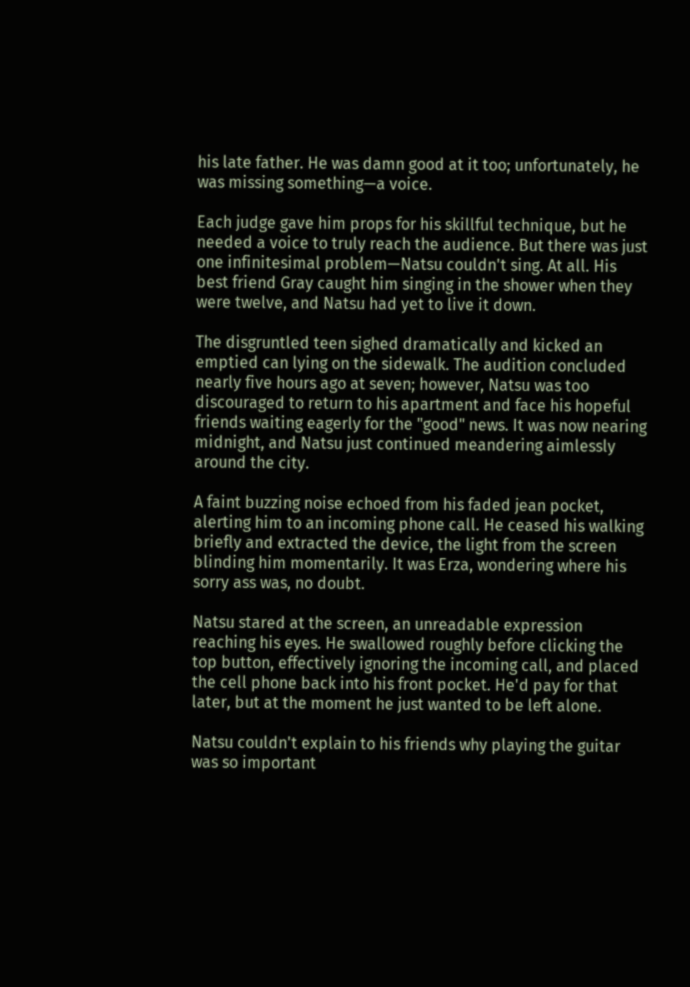his late father. He was damn good at it too; unfortunately, he was missing something—a voice.

Each judge gave him props for his skillful technique, but he needed a voice to truly reach the audience. But there was just one infinitesimal problem—Natsu couldn't sing. At all. His best friend Gray caught him singing in the shower when they were twelve, and Natsu had yet to live it down.

The disgruntled teen sighed dramatically and kicked an emptied can lying on the sidewalk. The audition concluded nearly five hours ago at seven; however, Natsu was too discouraged to return to his apartment and face his hopeful friends waiting eagerly for the "good" news. It was now nearing midnight, and Natsu just continued meandering aimlessly around the city.

A faint buzzing noise echoed from his faded jean pocket, alerting him to an incoming phone call. He ceased his walking briefly and extracted the device, the light from the screen blinding him momentarily. It was Erza, wondering where his sorry ass was, no doubt.

Natsu stared at the screen, an unreadable expression reaching his eyes. He swallowed roughly before clicking the top button, effectively ignoring the incoming call, and placed the cell phone back into his front pocket. He'd pay for that later, but at the moment he just wanted to be left alone.

Natsu couldn't explain to his friends why playing the guitar was so important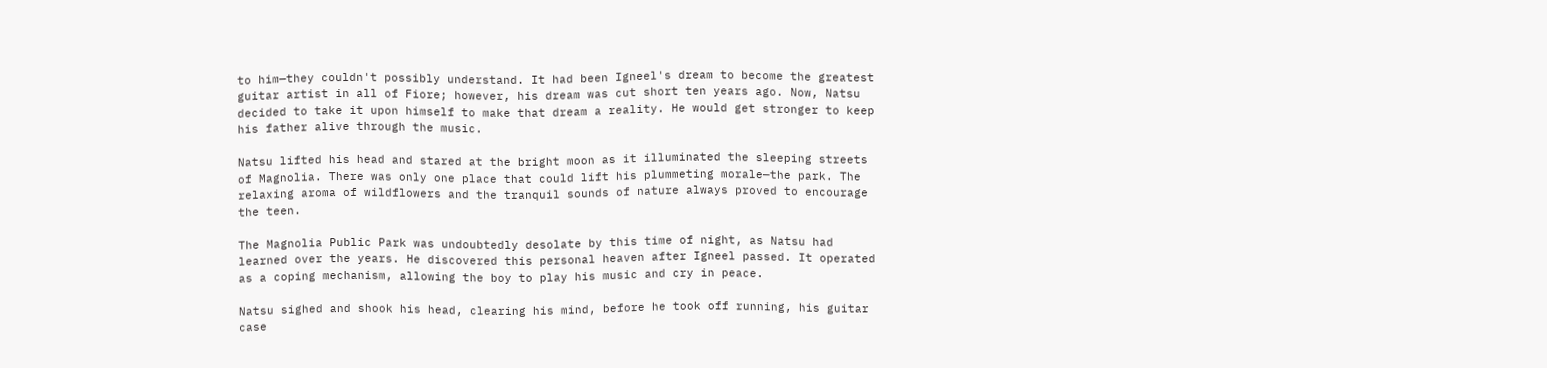to him—they couldn't possibly understand. It had been Igneel's dream to become the greatest guitar artist in all of Fiore; however, his dream was cut short ten years ago. Now, Natsu decided to take it upon himself to make that dream a reality. He would get stronger to keep his father alive through the music.

Natsu lifted his head and stared at the bright moon as it illuminated the sleeping streets of Magnolia. There was only one place that could lift his plummeting morale—the park. The relaxing aroma of wildflowers and the tranquil sounds of nature always proved to encourage the teen.

The Magnolia Public Park was undoubtedly desolate by this time of night, as Natsu had learned over the years. He discovered this personal heaven after Igneel passed. It operated as a coping mechanism, allowing the boy to play his music and cry in peace.

Natsu sighed and shook his head, clearing his mind, before he took off running, his guitar case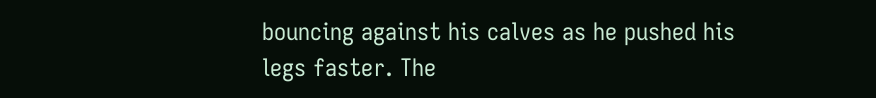bouncing against his calves as he pushed his legs faster. The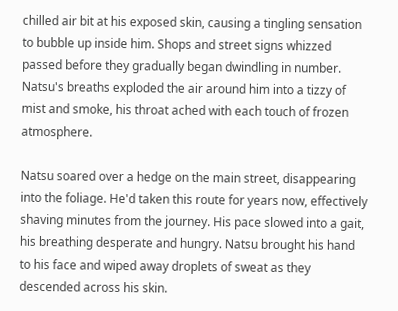chilled air bit at his exposed skin, causing a tingling sensation to bubble up inside him. Shops and street signs whizzed passed before they gradually began dwindling in number. Natsu's breaths exploded the air around him into a tizzy of mist and smoke, his throat ached with each touch of frozen atmosphere.

Natsu soared over a hedge on the main street, disappearing into the foliage. He'd taken this route for years now, effectively shaving minutes from the journey. His pace slowed into a gait, his breathing desperate and hungry. Natsu brought his hand to his face and wiped away droplets of sweat as they descended across his skin.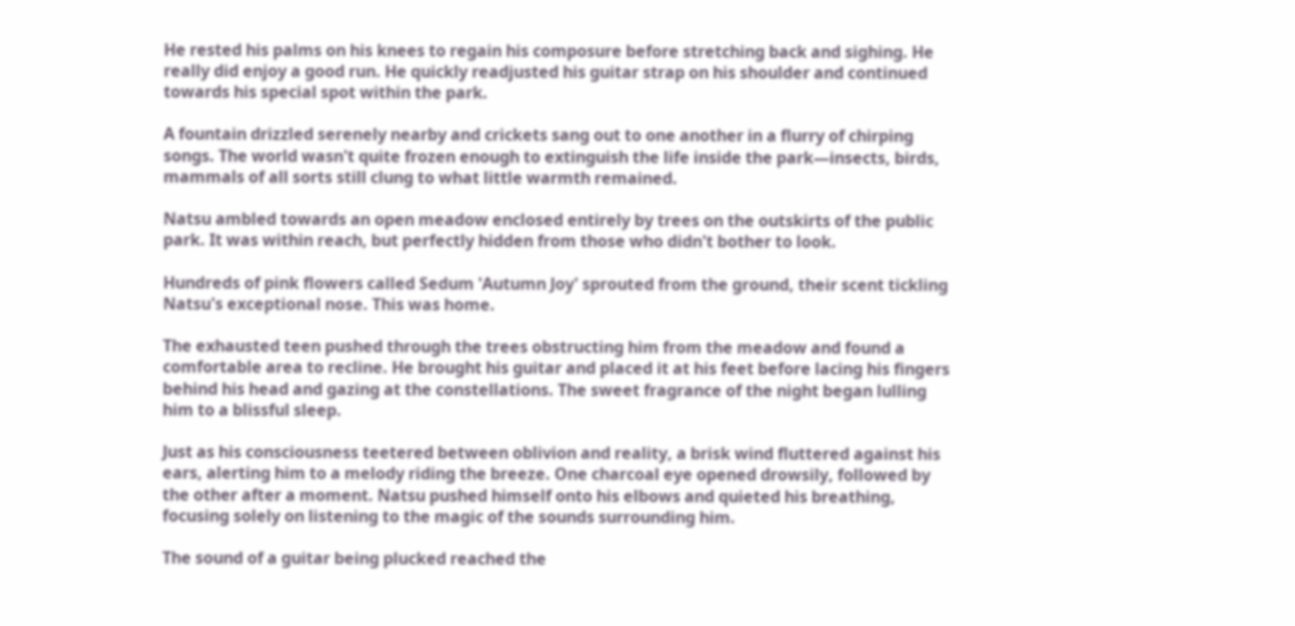He rested his palms on his knees to regain his composure before stretching back and sighing. He really did enjoy a good run. He quickly readjusted his guitar strap on his shoulder and continued towards his special spot within the park.

A fountain drizzled serenely nearby and crickets sang out to one another in a flurry of chirping songs. The world wasn't quite frozen enough to extinguish the life inside the park—insects, birds, mammals of all sorts still clung to what little warmth remained.

Natsu ambled towards an open meadow enclosed entirely by trees on the outskirts of the public park. It was within reach, but perfectly hidden from those who didn't bother to look.

Hundreds of pink flowers called Sedum 'Autumn Joy' sprouted from the ground, their scent tickling Natsu's exceptional nose. This was home.

The exhausted teen pushed through the trees obstructing him from the meadow and found a comfortable area to recline. He brought his guitar and placed it at his feet before lacing his fingers behind his head and gazing at the constellations. The sweet fragrance of the night began lulling him to a blissful sleep.

Just as his consciousness teetered between oblivion and reality, a brisk wind fluttered against his ears, alerting him to a melody riding the breeze. One charcoal eye opened drowsily, followed by the other after a moment. Natsu pushed himself onto his elbows and quieted his breathing, focusing solely on listening to the magic of the sounds surrounding him.

The sound of a guitar being plucked reached the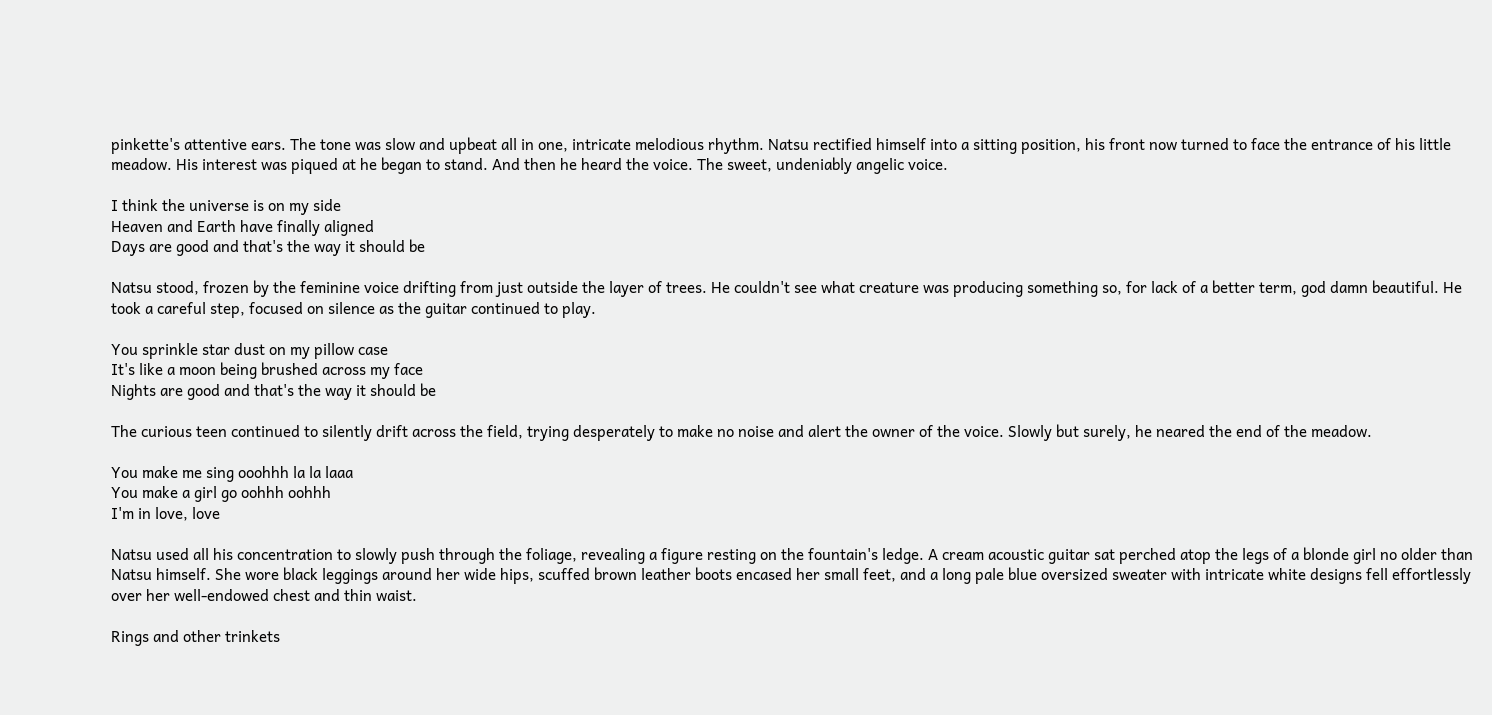pinkette's attentive ears. The tone was slow and upbeat all in one, intricate melodious rhythm. Natsu rectified himself into a sitting position, his front now turned to face the entrance of his little meadow. His interest was piqued at he began to stand. And then he heard the voice. The sweet, undeniably angelic voice.

I think the universe is on my side
Heaven and Earth have finally aligned
Days are good and that's the way it should be

Natsu stood, frozen by the feminine voice drifting from just outside the layer of trees. He couldn't see what creature was producing something so, for lack of a better term, god damn beautiful. He took a careful step, focused on silence as the guitar continued to play.

You sprinkle star dust on my pillow case
It's like a moon being brushed across my face
Nights are good and that's the way it should be

The curious teen continued to silently drift across the field, trying desperately to make no noise and alert the owner of the voice. Slowly but surely, he neared the end of the meadow.

You make me sing ooohhh la la laaa
You make a girl go oohhh oohhh
I'm in love, love

Natsu used all his concentration to slowly push through the foliage, revealing a figure resting on the fountain's ledge. A cream acoustic guitar sat perched atop the legs of a blonde girl no older than Natsu himself. She wore black leggings around her wide hips, scuffed brown leather boots encased her small feet, and a long pale blue oversized sweater with intricate white designs fell effortlessly over her well-endowed chest and thin waist.

Rings and other trinkets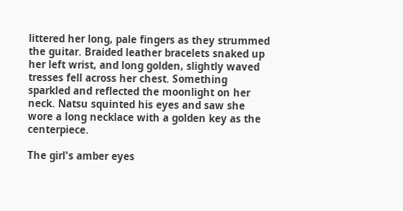littered her long, pale fingers as they strummed the guitar. Braided leather bracelets snaked up her left wrist, and long golden, slightly waved tresses fell across her chest. Something sparkled and reflected the moonlight on her neck. Natsu squinted his eyes and saw she wore a long necklace with a golden key as the centerpiece.

The girl's amber eyes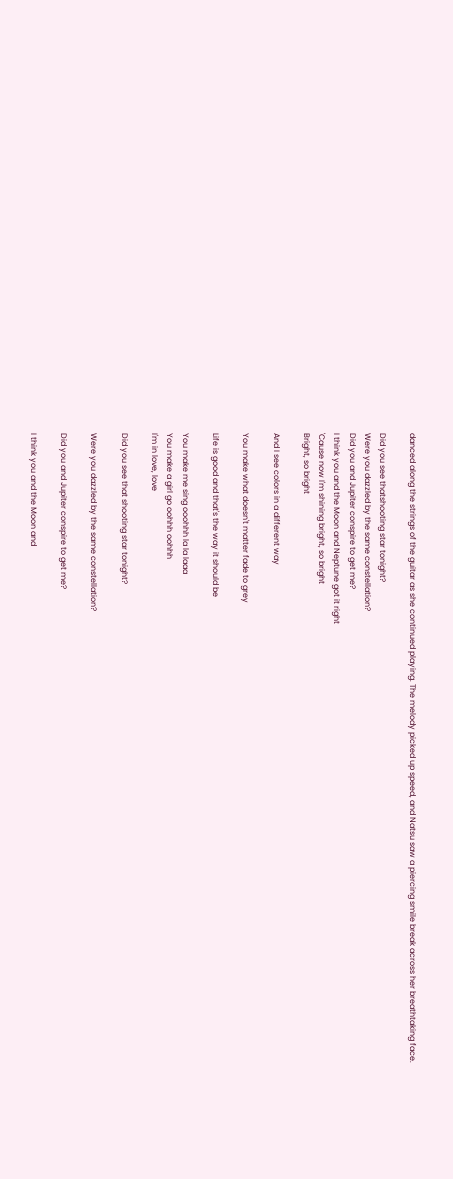danced along the strings of the guitar as she continued playing. The melody picked up speed, and Natsu saw a piercing smile break across her breathtaking face.

Did you see thatshooting star tonight?
Were you dazzled by the same constellation?
Did you and Jupiter conspire to get me?
I think you and the Moon and Neptune got it right
'Cause now I'm shining bright, so bright
Bright, so bright

And I see colors in a different way

You make what doesn't matter fade to grey

Life is good and that's the way it should be

You make me sing ooohhh la la laaa
You make a girl go oohhh oohhh
I'm in love, love

Did you see that shooting star tonight?

Were you dazzled by the same constellation?

Did you and Jupiter conspire to get me?

I think you and the Moon and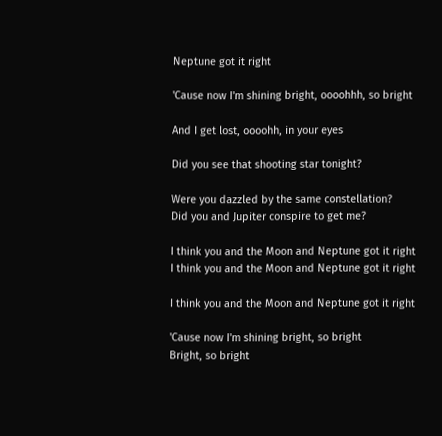Neptune got it right

'Cause now I'm shining bright, oooohhh, so bright

And I get lost, oooohh, in your eyes

Did you see that shooting star tonight?

Were you dazzled by the same constellation?
Did you and Jupiter conspire to get me?

I think you and the Moon and Neptune got it right
I think you and the Moon and Neptune got it right

I think you and the Moon and Neptune got it right

'Cause now I'm shining bright, so bright
Bright, so bright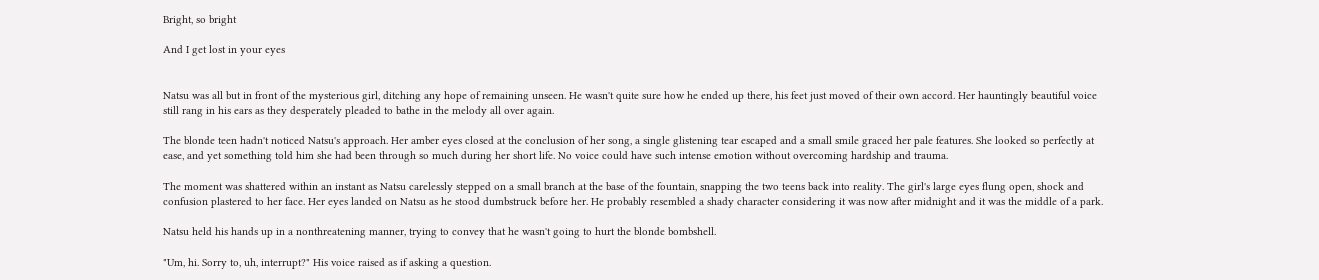Bright, so bright

And I get lost in your eyes


Natsu was all but in front of the mysterious girl, ditching any hope of remaining unseen. He wasn't quite sure how he ended up there, his feet just moved of their own accord. Her hauntingly beautiful voice still rang in his ears as they desperately pleaded to bathe in the melody all over again.

The blonde teen hadn't noticed Natsu's approach. Her amber eyes closed at the conclusion of her song, a single glistening tear escaped and a small smile graced her pale features. She looked so perfectly at ease, and yet something told him she had been through so much during her short life. No voice could have such intense emotion without overcoming hardship and trauma.

The moment was shattered within an instant as Natsu carelessly stepped on a small branch at the base of the fountain, snapping the two teens back into reality. The girl's large eyes flung open, shock and confusion plastered to her face. Her eyes landed on Natsu as he stood dumbstruck before her. He probably resembled a shady character considering it was now after midnight and it was the middle of a park.

Natsu held his hands up in a nonthreatening manner, trying to convey that he wasn't going to hurt the blonde bombshell.

"Um, hi. Sorry to, uh, interrupt?" His voice raised as if asking a question.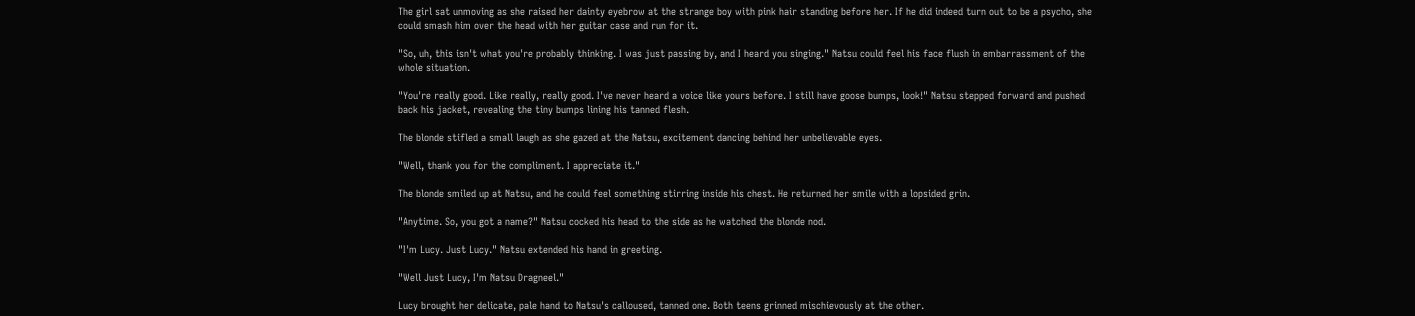The girl sat unmoving as she raised her dainty eyebrow at the strange boy with pink hair standing before her. If he did indeed turn out to be a psycho, she could smash him over the head with her guitar case and run for it.

"So, uh, this isn't what you're probably thinking. I was just passing by, and I heard you singing." Natsu could feel his face flush in embarrassment of the whole situation.

"You're really good. Like really, really good. I've never heard a voice like yours before. I still have goose bumps, look!" Natsu stepped forward and pushed back his jacket, revealing the tiny bumps lining his tanned flesh.

The blonde stifled a small laugh as she gazed at the Natsu, excitement dancing behind her unbelievable eyes.

"Well, thank you for the compliment. I appreciate it."

The blonde smiled up at Natsu, and he could feel something stirring inside his chest. He returned her smile with a lopsided grin.

"Anytime. So, you got a name?" Natsu cocked his head to the side as he watched the blonde nod.

"I'm Lucy. Just Lucy." Natsu extended his hand in greeting.

"Well Just Lucy, I'm Natsu Dragneel."

Lucy brought her delicate, pale hand to Natsu's calloused, tanned one. Both teens grinned mischievously at the other.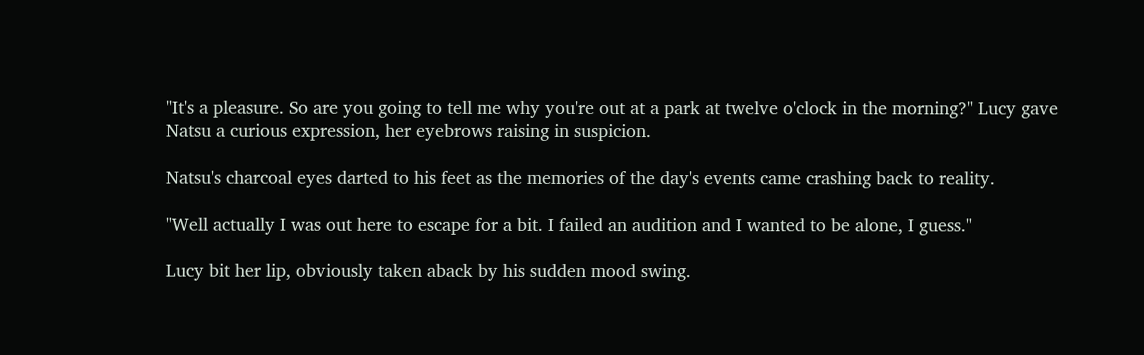"It's a pleasure. So are you going to tell me why you're out at a park at twelve o'clock in the morning?" Lucy gave Natsu a curious expression, her eyebrows raising in suspicion.

Natsu's charcoal eyes darted to his feet as the memories of the day's events came crashing back to reality.

"Well actually I was out here to escape for a bit. I failed an audition and I wanted to be alone, I guess."

Lucy bit her lip, obviously taken aback by his sudden mood swing.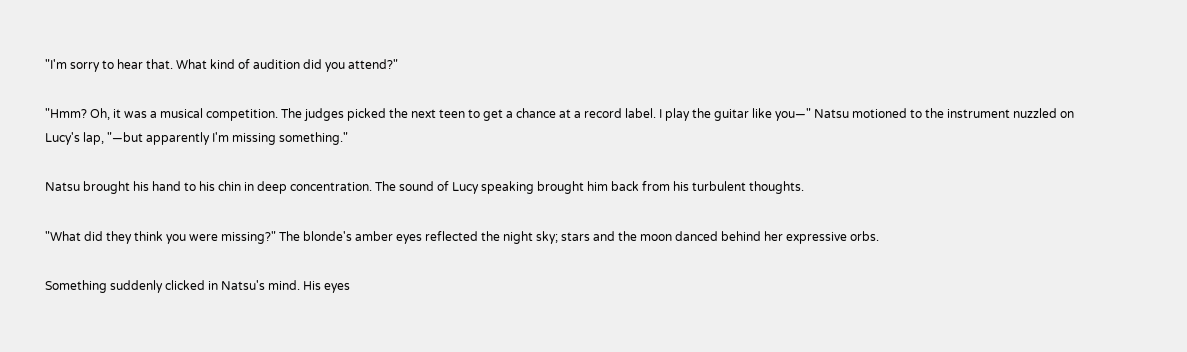"I'm sorry to hear that. What kind of audition did you attend?"

"Hmm? Oh, it was a musical competition. The judges picked the next teen to get a chance at a record label. I play the guitar like you—" Natsu motioned to the instrument nuzzled on Lucy's lap, "—but apparently I'm missing something."

Natsu brought his hand to his chin in deep concentration. The sound of Lucy speaking brought him back from his turbulent thoughts.

"What did they think you were missing?" The blonde's amber eyes reflected the night sky; stars and the moon danced behind her expressive orbs.

Something suddenly clicked in Natsu's mind. His eyes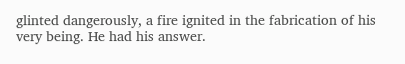glinted dangerously, a fire ignited in the fabrication of his very being. He had his answer.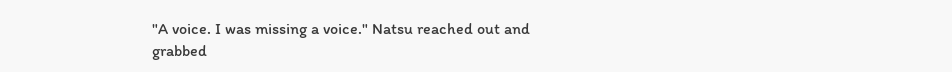"A voice. I was missing a voice." Natsu reached out and grabbed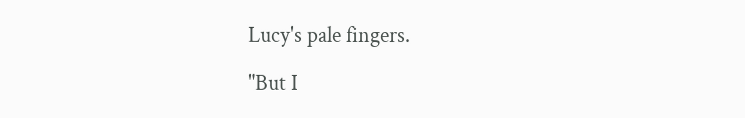Lucy's pale fingers.

"But I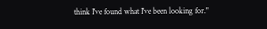think I've found what I've been looking for."